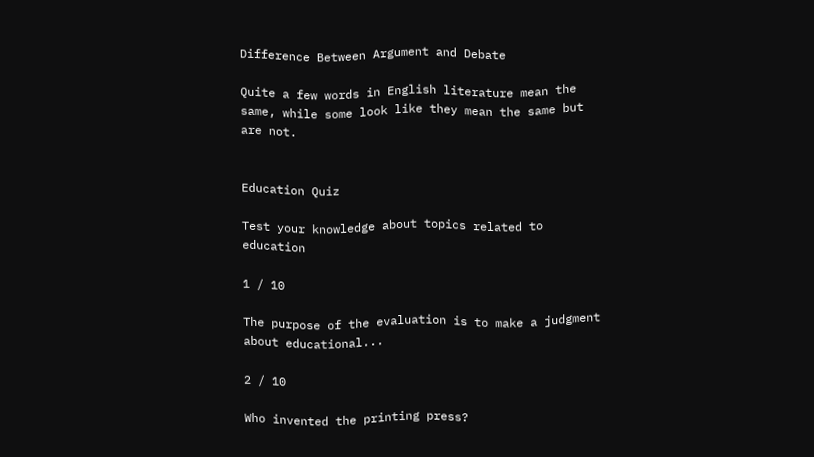Difference Between Argument and Debate

Quite a few words in English literature mean the same, while some look like they mean the same but are not.


Education Quiz

Test your knowledge about topics related to education

1 / 10

The purpose of the evaluation is to make a judgment about educational...

2 / 10

Who invented the printing press?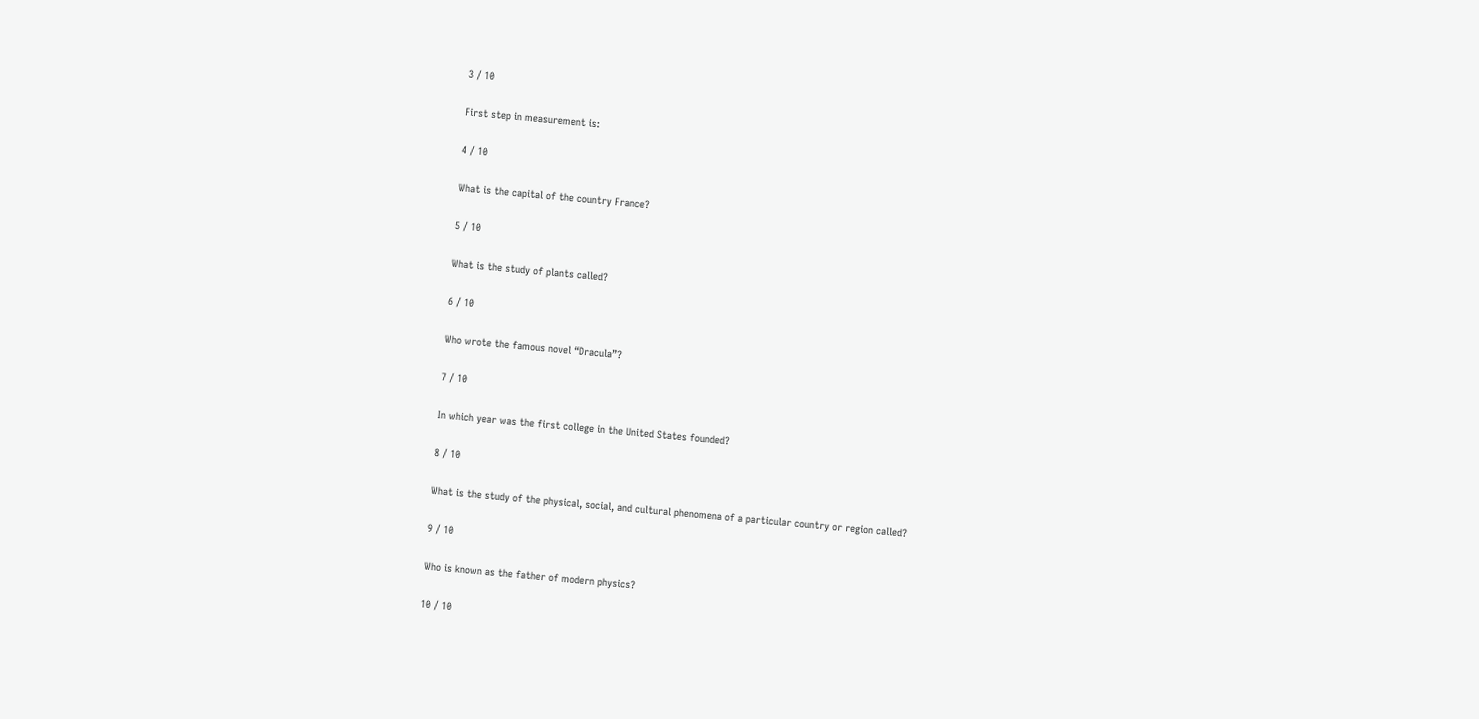3 / 10

First step in measurement is:

4 / 10

What is the capital of the country France?

5 / 10

What is the study of plants called?

6 / 10

Who wrote the famous novel “Dracula”?

7 / 10

In which year was the first college in the United States founded?

8 / 10

What is the study of the physical, social, and cultural phenomena of a particular country or region called?

9 / 10

Who is known as the father of modern physics?

10 / 10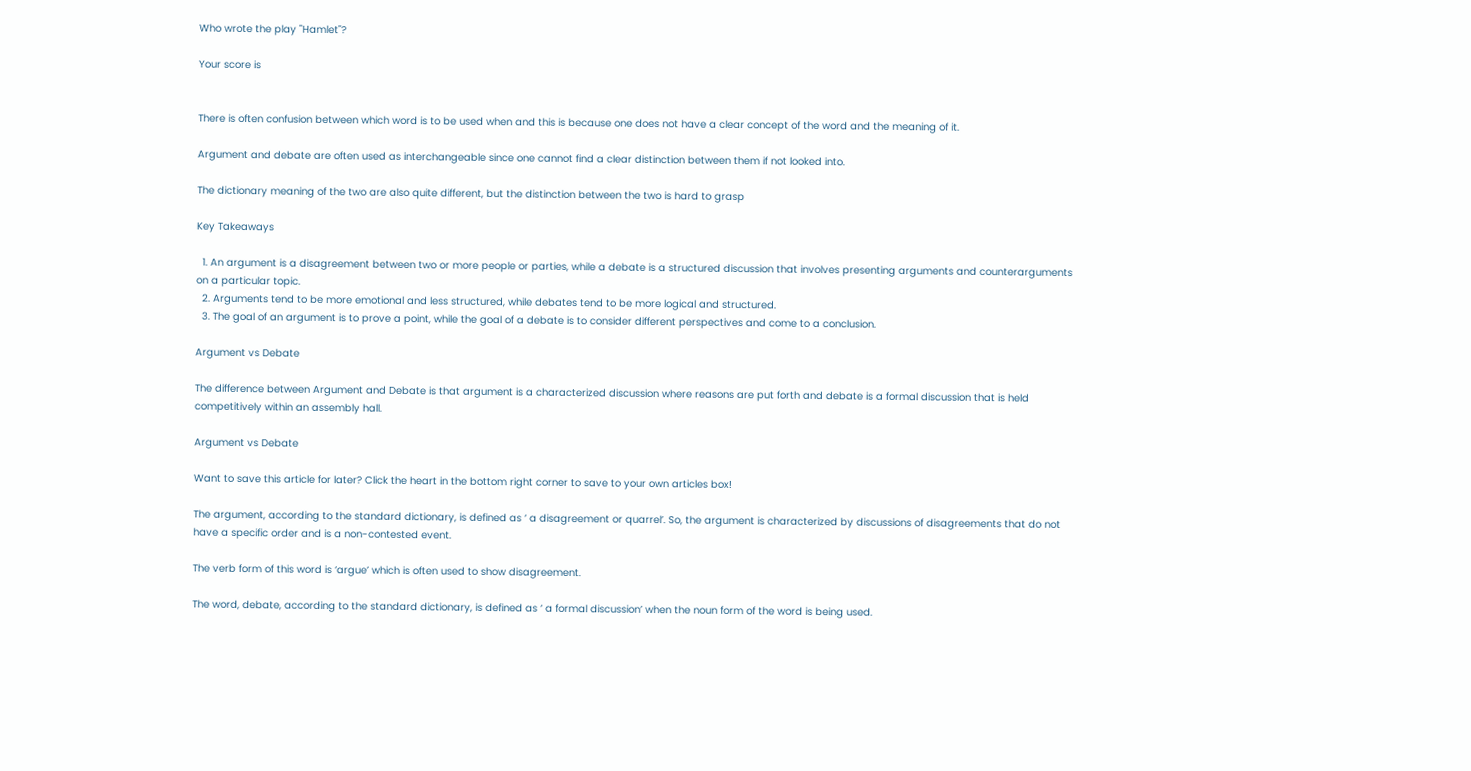Who wrote the play "Hamlet"?

Your score is


There is often confusion between which word is to be used when and this is because one does not have a clear concept of the word and the meaning of it.

Argument and debate are often used as interchangeable since one cannot find a clear distinction between them if not looked into.

The dictionary meaning of the two are also quite different, but the distinction between the two is hard to grasp

Key Takeaways

  1. An argument is a disagreement between two or more people or parties, while a debate is a structured discussion that involves presenting arguments and counterarguments on a particular topic.
  2. Arguments tend to be more emotional and less structured, while debates tend to be more logical and structured.
  3. The goal of an argument is to prove a point, while the goal of a debate is to consider different perspectives and come to a conclusion.

Argument vs Debate

The difference between Argument and Debate is that argument is a characterized discussion where reasons are put forth and debate is a formal discussion that is held competitively within an assembly hall.

Argument vs Debate

Want to save this article for later? Click the heart in the bottom right corner to save to your own articles box!

The argument, according to the standard dictionary, is defined as ‘ a disagreement or quarrel’. So, the argument is characterized by discussions of disagreements that do not have a specific order and is a non-contested event.

The verb form of this word is ‘argue’ which is often used to show disagreement.

The word, debate, according to the standard dictionary, is defined as ‘ a formal discussion’ when the noun form of the word is being used.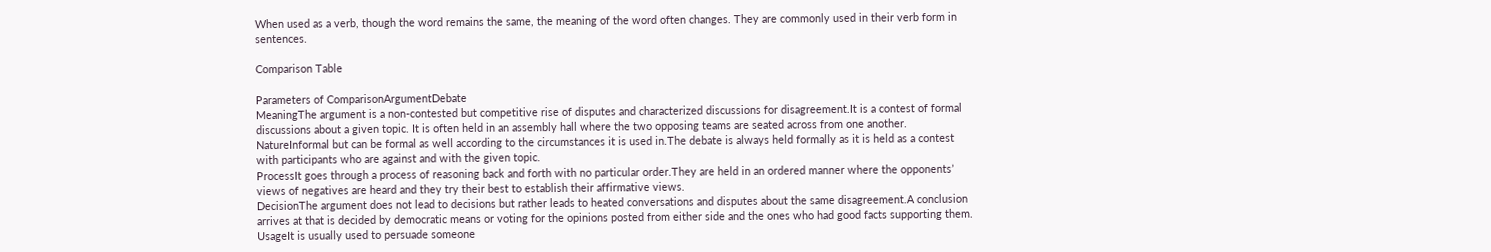When used as a verb, though the word remains the same, the meaning of the word often changes. They are commonly used in their verb form in sentences.

Comparison Table

Parameters of ComparisonArgumentDebate
MeaningThe argument is a non-contested but competitive rise of disputes and characterized discussions for disagreement.It is a contest of formal discussions about a given topic. It is often held in an assembly hall where the two opposing teams are seated across from one another.
NatureInformal but can be formal as well according to the circumstances it is used in.The debate is always held formally as it is held as a contest with participants who are against and with the given topic.
ProcessIt goes through a process of reasoning back and forth with no particular order.They are held in an ordered manner where the opponents’ views of negatives are heard and they try their best to establish their affirmative views.
DecisionThe argument does not lead to decisions but rather leads to heated conversations and disputes about the same disagreement.A conclusion arrives at that is decided by democratic means or voting for the opinions posted from either side and the ones who had good facts supporting them.
UsageIt is usually used to persuade someone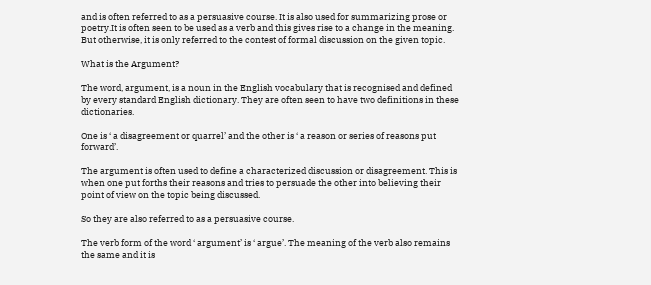and is often referred to as a persuasive course. It is also used for summarizing prose or poetry.It is often seen to be used as a verb and this gives rise to a change in the meaning. But otherwise, it is only referred to the contest of formal discussion on the given topic.

What is the Argument?

The word, argument, is a noun in the English vocabulary that is recognised and defined by every standard English dictionary. They are often seen to have two definitions in these dictionaries.

One is ‘ a disagreement or quarrel’ and the other is ‘ a reason or series of reasons put forward’.

The argument is often used to define a characterized discussion or disagreement. This is when one put forths their reasons and tries to persuade the other into believing their point of view on the topic being discussed.

So they are also referred to as a persuasive course.

The verb form of the word ‘ argument’ is ‘ argue’. The meaning of the verb also remains the same and it is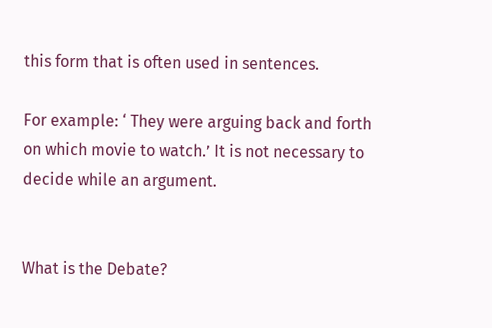this form that is often used in sentences.

For example: ‘ They were arguing back and forth on which movie to watch.’ It is not necessary to decide while an argument.


What is the Debate?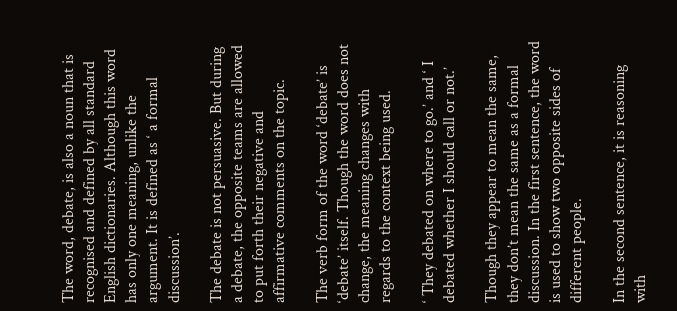The word, debate, is also a noun that is recognised and defined by all standard English dictionaries. Although this word has only one meaning, unlike the argument. It is defined as ‘ a formal discussion’.

The debate is not persuasive. But during a debate, the opposite teams are allowed to put forth their negative and affirmative comments on the topic.

The verb form of the word ‘debate’ is ‘debate’ itself. Though the word does not change, the meaning changes with regards to the context being used.

‘ They debated on where to go.’ and ‘ I debated whether I should call or not.’

Though they appear to mean the same, they don’t mean the same as a formal discussion. In the first sentence, the word is used to show two opposite sides of different people.

In the second sentence, it is reasoning with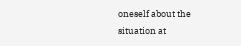oneself about the situation at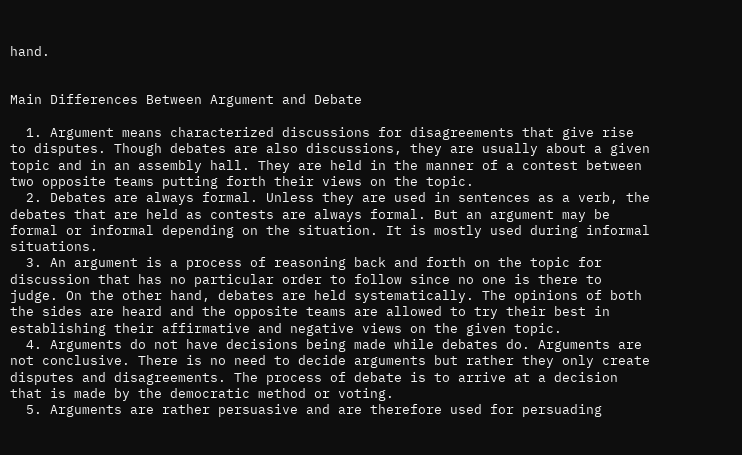hand.


Main Differences Between Argument and Debate

  1. Argument means characterized discussions for disagreements that give rise to disputes. Though debates are also discussions, they are usually about a given topic and in an assembly hall. They are held in the manner of a contest between two opposite teams putting forth their views on the topic.
  2. Debates are always formal. Unless they are used in sentences as a verb, the debates that are held as contests are always formal. But an argument may be formal or informal depending on the situation. It is mostly used during informal situations.
  3. An argument is a process of reasoning back and forth on the topic for discussion that has no particular order to follow since no one is there to judge. On the other hand, debates are held systematically. The opinions of both the sides are heard and the opposite teams are allowed to try their best in establishing their affirmative and negative views on the given topic.
  4. Arguments do not have decisions being made while debates do. Arguments are not conclusive. There is no need to decide arguments but rather they only create disputes and disagreements. The process of debate is to arrive at a decision that is made by the democratic method or voting.
  5. Arguments are rather persuasive and are therefore used for persuading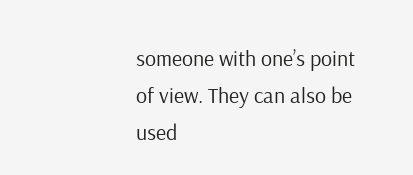someone with one’s point of view. They can also be used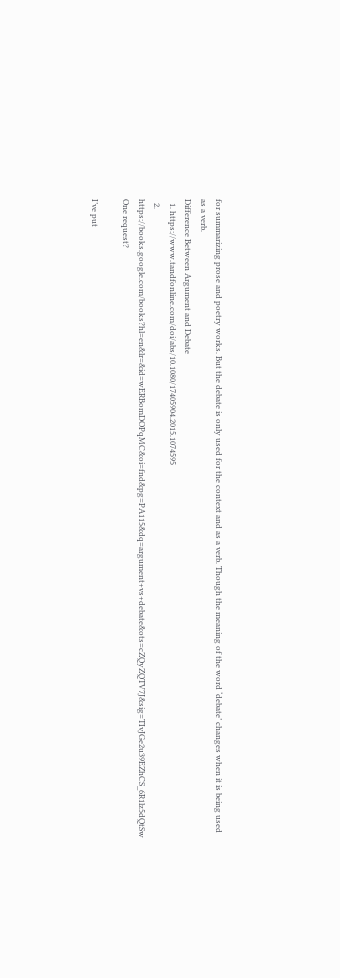for summarizing prose and poetry works. But the debate is only used for the context and as a verb. Though the meaning of the word ‘debate’ changes when it is being used as a verb.
Difference Between Argument and Debate
  1. https://www.tandfonline.com/doi/abs/10.1080/17405904.2015.1074595
  2. https://books.google.com/books?hl=en&lr=&id=wERBomDOPqMC&oi=fnd&pg=PA115&dq=argument+vs+debate&ots=cZQyZQTV7J&sig=TIvJGe2u39EZhCS_6R1lz5dQtSw
One request?

I’ve put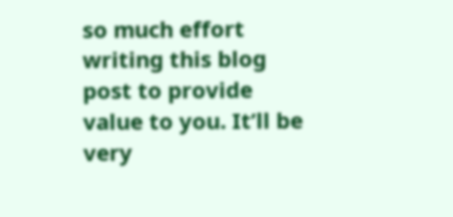so much effort writing this blog post to provide value to you. It’ll be very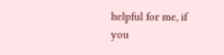helpful for me, if you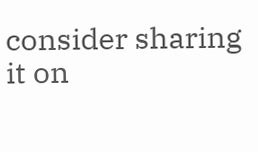consider sharing it on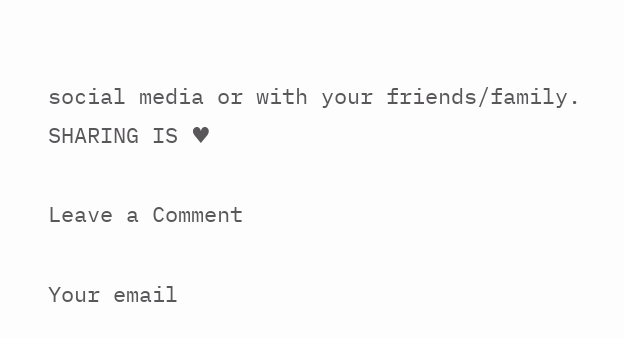social media or with your friends/family. SHARING IS ♥

Leave a Comment

Your email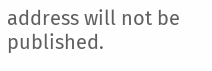address will not be published.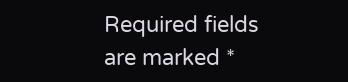Required fields are marked *